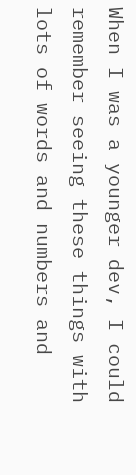When I was a younger dev, I could remember seeing these things with lots of words and numbers and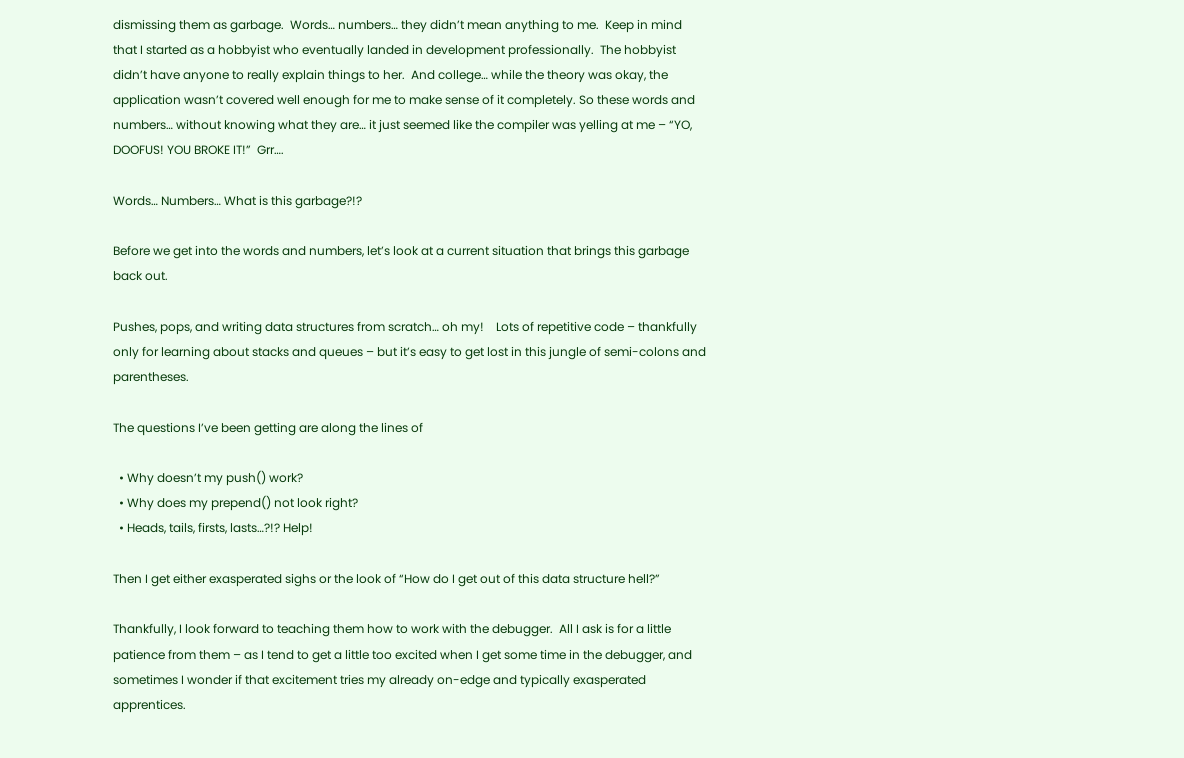dismissing them as garbage.  Words… numbers… they didn’t mean anything to me.  Keep in mind that I started as a hobbyist who eventually landed in development professionally.  The hobbyist didn’t have anyone to really explain things to her.  And college… while the theory was okay, the application wasn’t covered well enough for me to make sense of it completely. So these words and numbers… without knowing what they are… it just seemed like the compiler was yelling at me – “YO, DOOFUS! YOU BROKE IT!”  Grr….

Words… Numbers… What is this garbage?!?

Before we get into the words and numbers, let’s look at a current situation that brings this garbage back out.

Pushes, pops, and writing data structures from scratch… oh my!    Lots of repetitive code – thankfully only for learning about stacks and queues – but it’s easy to get lost in this jungle of semi-colons and parentheses.

The questions I’ve been getting are along the lines of

  • Why doesn’t my push() work?
  • Why does my prepend() not look right?
  • Heads, tails, firsts, lasts…?!? Help!

Then I get either exasperated sighs or the look of “How do I get out of this data structure hell?”

Thankfully, I look forward to teaching them how to work with the debugger.  All I ask is for a little patience from them – as I tend to get a little too excited when I get some time in the debugger, and sometimes I wonder if that excitement tries my already on-edge and typically exasperated apprentices.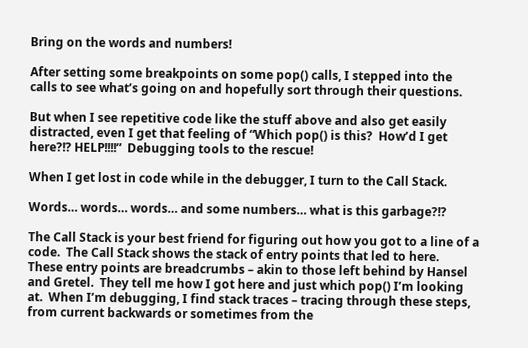Bring on the words and numbers!

After setting some breakpoints on some pop() calls, I stepped into the calls to see what’s going on and hopefully sort through their questions.

But when I see repetitive code like the stuff above and also get easily distracted, even I get that feeling of “Which pop() is this?  How’d I get here?!? HELP!!!!”  Debugging tools to the rescue!

When I get lost in code while in the debugger, I turn to the Call Stack.

Words… words… words… and some numbers… what is this garbage?!?

The Call Stack is your best friend for figuring out how you got to a line of a code.  The Call Stack shows the stack of entry points that led to here.  These entry points are breadcrumbs – akin to those left behind by Hansel and Gretel.  They tell me how I got here and just which pop() I’m looking at.  When I’m debugging, I find stack traces – tracing through these steps, from current backwards or sometimes from the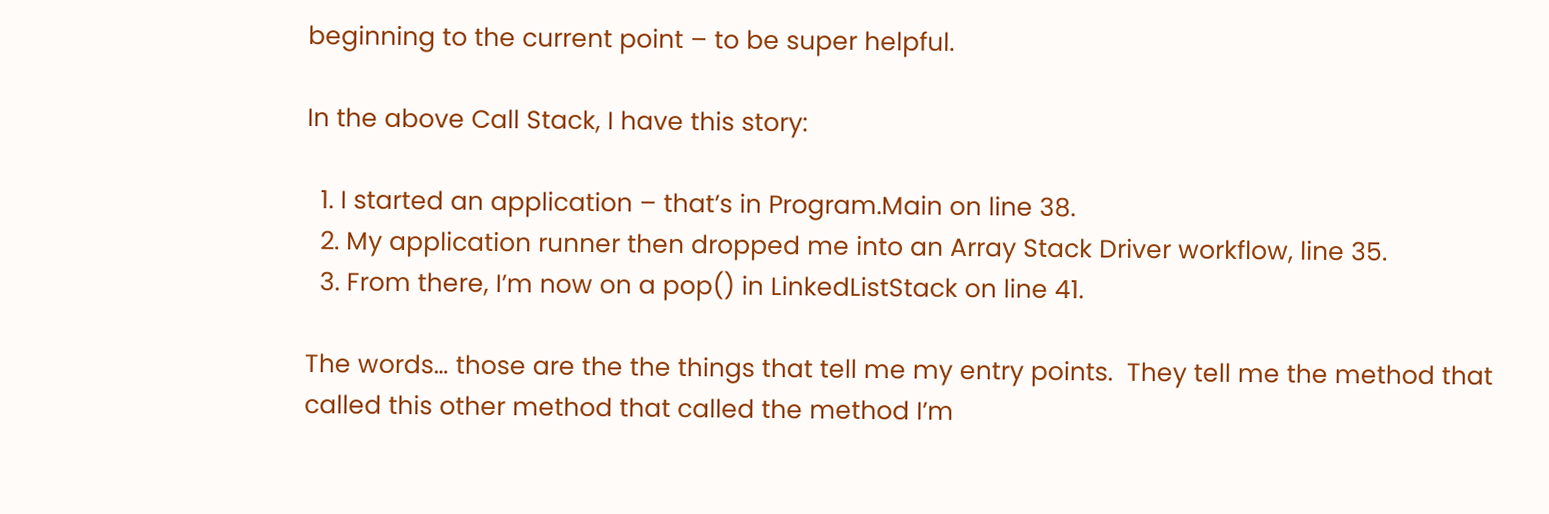beginning to the current point – to be super helpful.

In the above Call Stack, I have this story:

  1. I started an application – that’s in Program.Main on line 38.
  2. My application runner then dropped me into an Array Stack Driver workflow, line 35.
  3. From there, I’m now on a pop() in LinkedListStack on line 41.

The words… those are the the things that tell me my entry points.  They tell me the method that called this other method that called the method I’m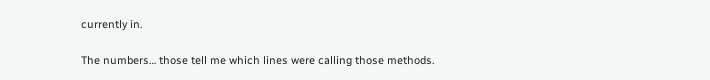currently in.

The numbers… those tell me which lines were calling those methods.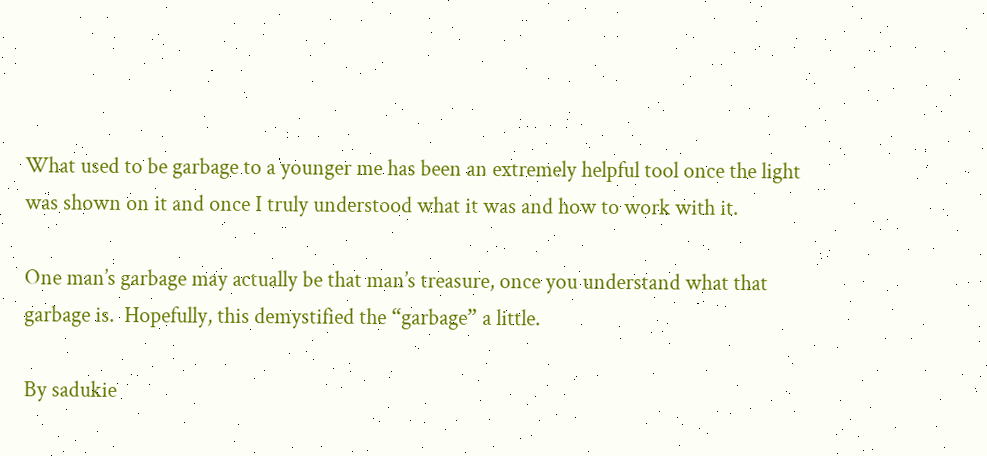What used to be garbage to a younger me has been an extremely helpful tool once the light was shown on it and once I truly understood what it was and how to work with it.

One man’s garbage may actually be that man’s treasure, once you understand what that garbage is.  Hopefully, this demystified the “garbage” a little.

By sadukie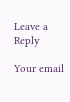Leave a Reply

Your email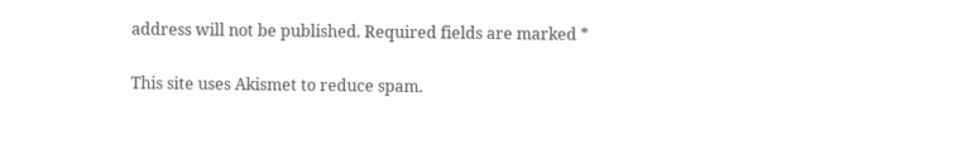address will not be published. Required fields are marked *

This site uses Akismet to reduce spam.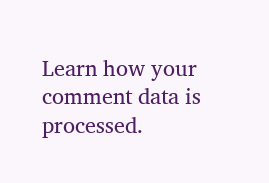Learn how your comment data is processed.